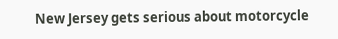New Jersey gets serious about motorcycle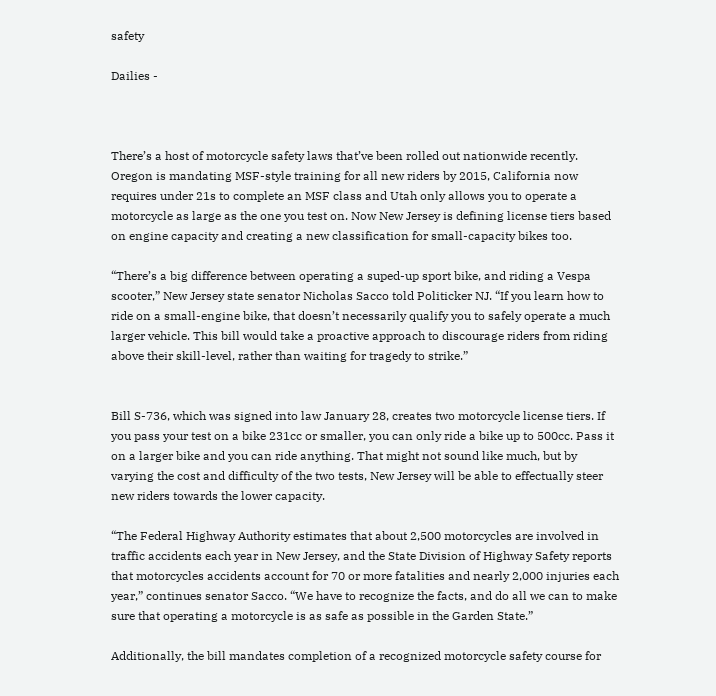safety

Dailies -



There’s a host of motorcycle safety laws that’ve been rolled out nationwide recently. Oregon is mandating MSF-style training for all new riders by 2015, California now requires under 21s to complete an MSF class and Utah only allows you to operate a motorcycle as large as the one you test on. Now New Jersey is defining license tiers based on engine capacity and creating a new classification for small-capacity bikes too.

“There’s a big difference between operating a suped-up sport bike, and riding a Vespa scooter,” New Jersey state senator Nicholas Sacco told Politicker NJ. “If you learn how to ride on a small-engine bike, that doesn’t necessarily qualify you to safely operate a much larger vehicle. This bill would take a proactive approach to discourage riders from riding above their skill-level, rather than waiting for tragedy to strike.”


Bill S-736, which was signed into law January 28, creates two motorcycle license tiers. If you pass your test on a bike 231cc or smaller, you can only ride a bike up to 500cc. Pass it on a larger bike and you can ride anything. That might not sound like much, but by varying the cost and difficulty of the two tests, New Jersey will be able to effectually steer new riders towards the lower capacity.

“The Federal Highway Authority estimates that about 2,500 motorcycles are involved in traffic accidents each year in New Jersey, and the State Division of Highway Safety reports that motorcycles accidents account for 70 or more fatalities and nearly 2,000 injuries each year,” continues senator Sacco. “We have to recognize the facts, and do all we can to make sure that operating a motorcycle is as safe as possible in the Garden State.”

Additionally, the bill mandates completion of a recognized motorcycle safety course for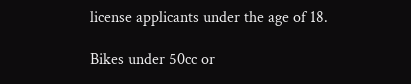license applicants under the age of 18.

Bikes under 50cc or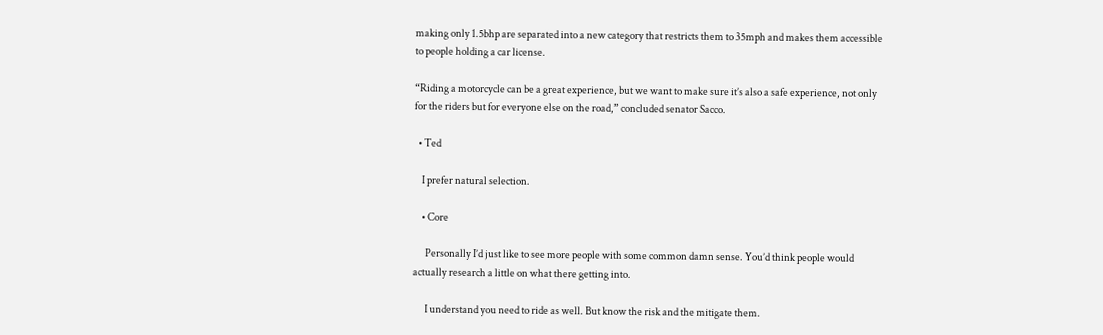making only 1.5bhp are separated into a new category that restricts them to 35mph and makes them accessible to people holding a car license.

“Riding a motorcycle can be a great experience, but we want to make sure it’s also a safe experience, not only for the riders but for everyone else on the road,” concluded senator Sacco.

  • Ted

    I prefer natural selection.

    • Core

      Personally I’d just like to see more people with some common damn sense. You’d think people would actually research a little on what there getting into.

      I understand you need to ride as well. But know the risk and the mitigate them.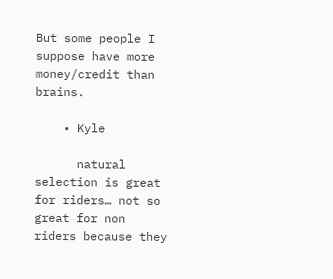But some people I suppose have more money/credit than brains.

    • Kyle

      natural selection is great for riders… not so great for non riders because they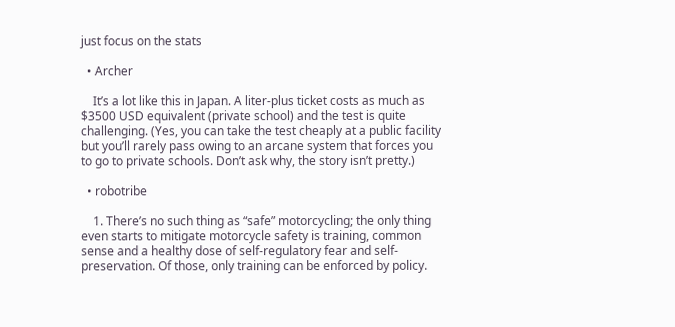just focus on the stats

  • Archer

    It’s a lot like this in Japan. A liter-plus ticket costs as much as $3500 USD equivalent (private school) and the test is quite challenging. (Yes, you can take the test cheaply at a public facility but you’ll rarely pass owing to an arcane system that forces you to go to private schools. Don’t ask why, the story isn’t pretty.)

  • robotribe

    1. There’s no such thing as “safe” motorcycling; the only thing even starts to mitigate motorcycle safety is training, common sense and a healthy dose of self-regulatory fear and self-preservation. Of those, only training can be enforced by policy.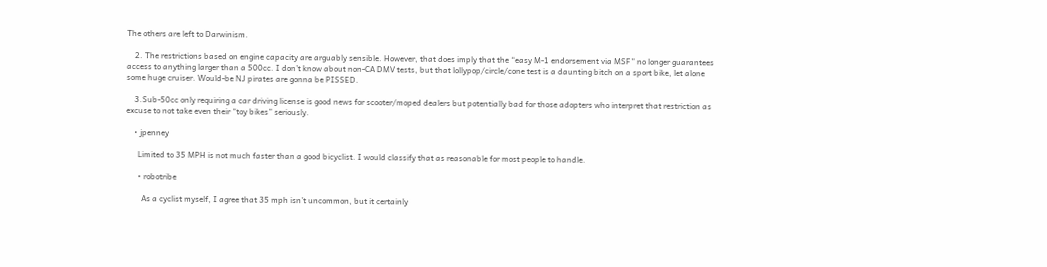The others are left to Darwinism.

    2. The restrictions based on engine capacity are arguably sensible. However, that does imply that the “easy M-1 endorsement via MSF” no longer guarantees access to anything larger than a 500cc. I don’t know about non-CA DMV tests, but that lollypop/circle/cone test is a daunting bitch on a sport bike, let alone some huge cruiser. Would-be NJ pirates are gonna be PISSED.

    3.Sub-50cc only requiring a car driving license is good news for scooter/moped dealers but potentially bad for those adopters who interpret that restriction as excuse to not take even their “toy bikes” seriously.

    • jpenney

      Limited to 35 MPH is not much faster than a good bicyclist. I would classify that as reasonable for most people to handle.

      • robotribe

        As a cyclist myself, I agree that 35 mph isn’t uncommon, but it certainly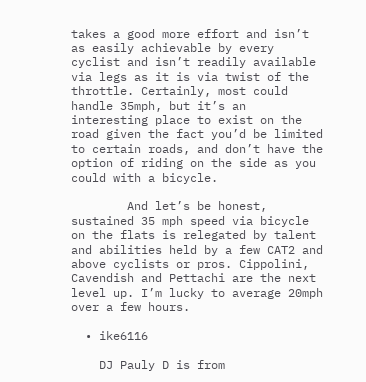takes a good more effort and isn’t as easily achievable by every cyclist and isn’t readily available via legs as it is via twist of the throttle. Certainly, most could handle 35mph, but it’s an interesting place to exist on the road given the fact you’d be limited to certain roads, and don’t have the option of riding on the side as you could with a bicycle.

        And let’s be honest, sustained 35 mph speed via bicycle on the flats is relegated by talent and abilities held by a few CAT2 and above cyclists or pros. Cippolini, Cavendish and Pettachi are the next level up. I’m lucky to average 20mph over a few hours.

  • ike6116

    DJ Pauly D is from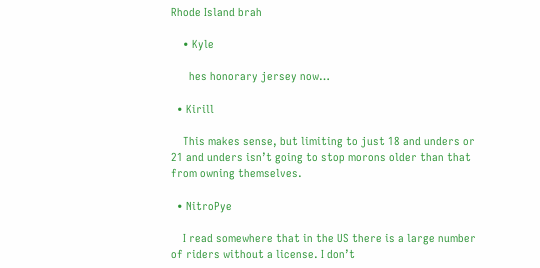Rhode Island brah

    • Kyle

      hes honorary jersey now…

  • Kirill

    This makes sense, but limiting to just 18 and unders or 21 and unders isn’t going to stop morons older than that from owning themselves.

  • NitroPye

    I read somewhere that in the US there is a large number of riders without a license. I don’t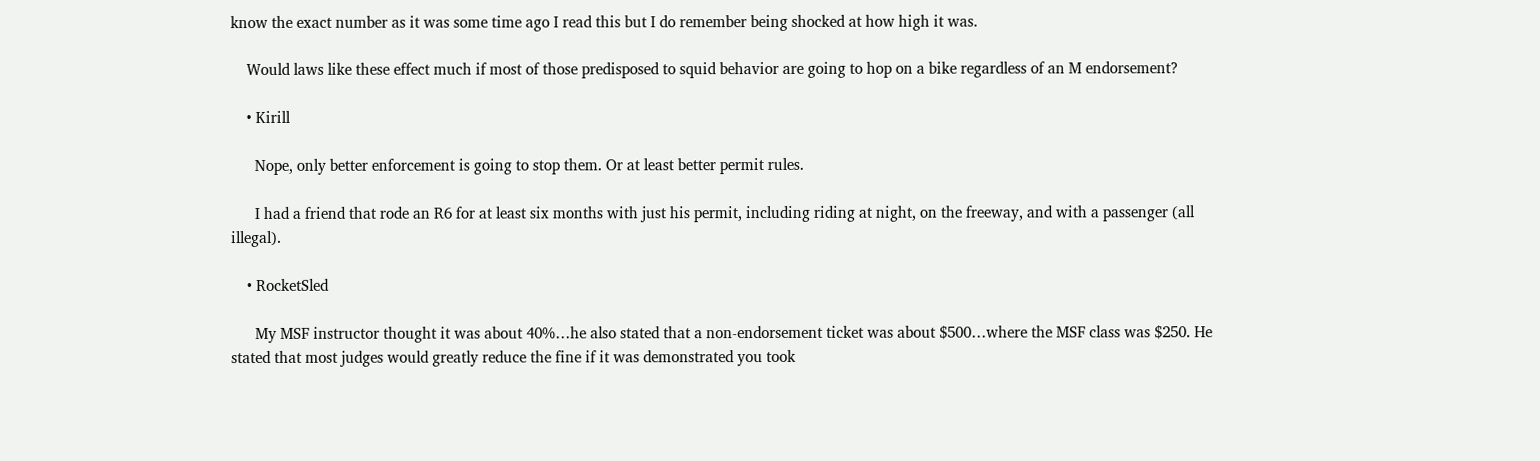know the exact number as it was some time ago I read this but I do remember being shocked at how high it was.

    Would laws like these effect much if most of those predisposed to squid behavior are going to hop on a bike regardless of an M endorsement?

    • Kirill

      Nope, only better enforcement is going to stop them. Or at least better permit rules.

      I had a friend that rode an R6 for at least six months with just his permit, including riding at night, on the freeway, and with a passenger (all illegal).

    • RocketSled

      My MSF instructor thought it was about 40%…he also stated that a non-endorsement ticket was about $500…where the MSF class was $250. He stated that most judges would greatly reduce the fine if it was demonstrated you took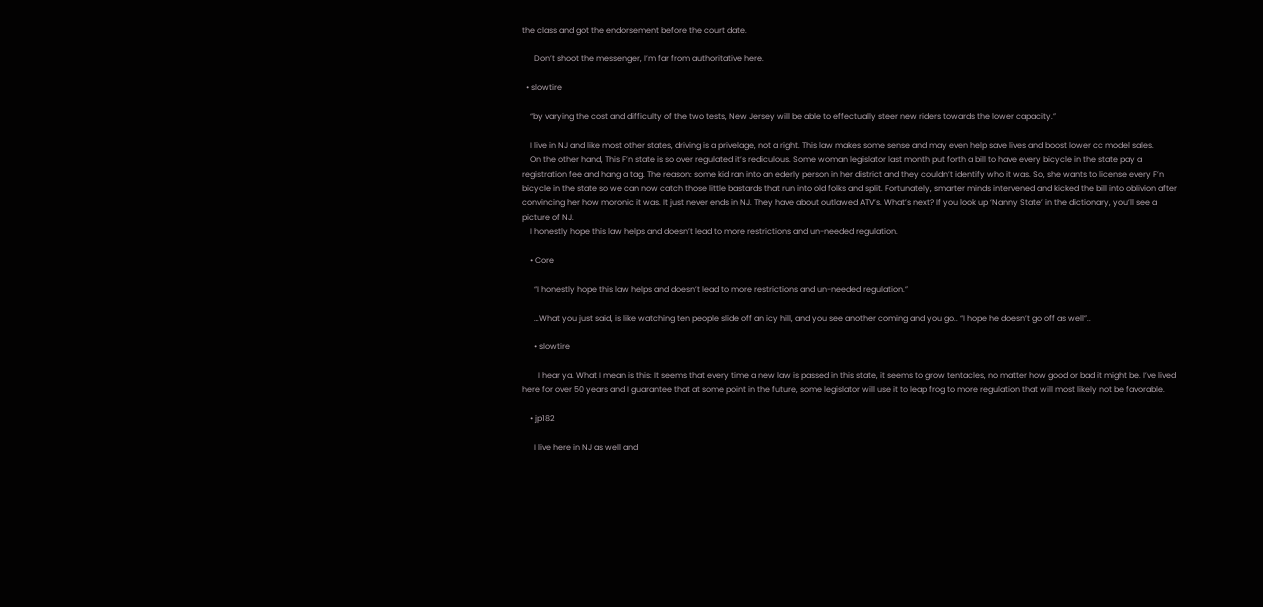the class and got the endorsement before the court date.

      Don’t shoot the messenger, I’m far from authoritative here.

  • slowtire

    “by varying the cost and difficulty of the two tests, New Jersey will be able to effectually steer new riders towards the lower capacity.”

    I live in NJ and like most other states, driving is a privelage, not a right. This law makes some sense and may even help save lives and boost lower cc model sales.
    On the other hand, This F’n state is so over regulated it’s rediculous. Some woman legislator last month put forth a bill to have every bicycle in the state pay a registration fee and hang a tag. The reason: some kid ran into an ederly person in her district and they couldn’t identify who it was. So, she wants to license every F’n bicycle in the state so we can now catch those little bastards that run into old folks and split. Fortunately, smarter minds intervened and kicked the bill into oblivion after convincing her how moronic it was. It just never ends in NJ. They have about outlawed ATV’s. What’s next? If you look up ‘Nanny State’ in the dictionary, you’ll see a picture of NJ.
    I honestly hope this law helps and doesn’t lead to more restrictions and un-needed regulation.

    • Core

      “I honestly hope this law helps and doesn’t lead to more restrictions and un-needed regulation.”

      …What you just said, is like watching ten people slide off an icy hill, and you see another coming and you go.. “I hope he doesn’t go off as well”..

      • slowtire

        I hear ya. What I mean is this: It seems that every time a new law is passed in this state, it seems to grow tentacles, no matter how good or bad it might be. I’ve lived here for over 50 years and I guarantee that at some point in the future, some legislator will use it to leap frog to more regulation that will most likely not be favorable.

    • jp182

      I live here in NJ as well and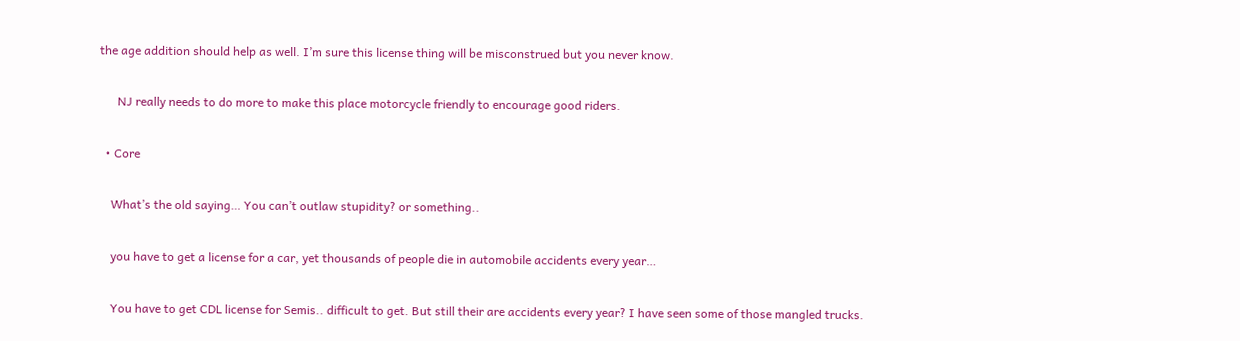the age addition should help as well. I’m sure this license thing will be misconstrued but you never know.

      NJ really needs to do more to make this place motorcycle friendly to encourage good riders.

  • Core

    What’s the old saying… You can’t outlaw stupidity? or something..

    you have to get a license for a car, yet thousands of people die in automobile accidents every year…

    You have to get CDL license for Semis.. difficult to get. But still their are accidents every year? I have seen some of those mangled trucks.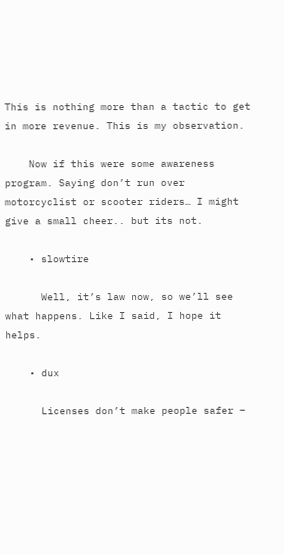This is nothing more than a tactic to get in more revenue. This is my observation.

    Now if this were some awareness program. Saying don’t run over motorcyclist or scooter riders… I might give a small cheer.. but its not.

    • slowtire

      Well, it’s law now, so we’ll see what happens. Like I said, I hope it helps.

    • dux

      Licenses don’t make people safer –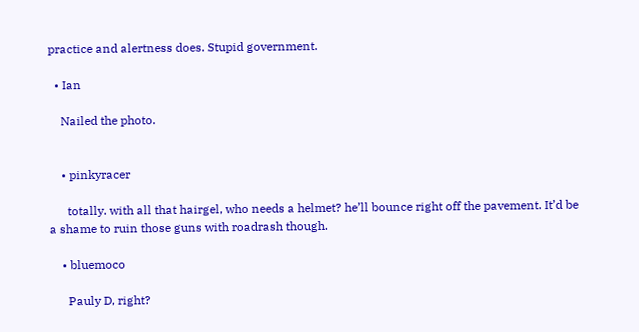practice and alertness does. Stupid government.

  • Ian

    Nailed the photo.


    • pinkyracer

      totally. with all that hairgel, who needs a helmet? he’ll bounce right off the pavement. It’d be a shame to ruin those guns with roadrash though.

    • bluemoco

      Pauly D, right?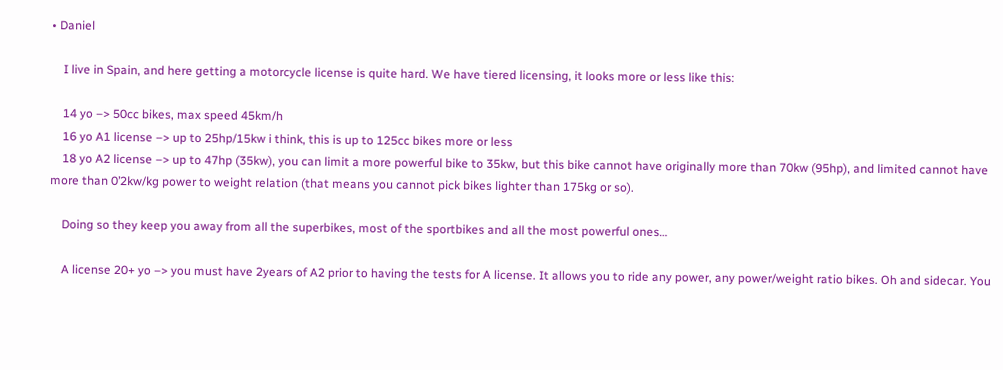• Daniel

    I live in Spain, and here getting a motorcycle license is quite hard. We have tiered licensing, it looks more or less like this:

    14 yo –> 50cc bikes, max speed 45km/h
    16 yo A1 license –> up to 25hp/15kw i think, this is up to 125cc bikes more or less
    18 yo A2 license –> up to 47hp (35kw), you can limit a more powerful bike to 35kw, but this bike cannot have originally more than 70kw (95hp), and limited cannot have more than 0’2kw/kg power to weight relation (that means you cannot pick bikes lighter than 175kg or so).

    Doing so they keep you away from all the superbikes, most of the sportbikes and all the most powerful ones…

    A license 20+ yo –> you must have 2years of A2 prior to having the tests for A license. It allows you to ride any power, any power/weight ratio bikes. Oh and sidecar. You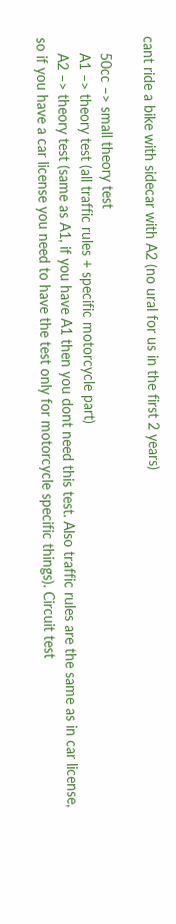cant ride a bike with sidecar with A2 (no ural for us in the first 2 years)

    50cc –> small theory test
    A1 –> theory test (all traffic rules + specific motorcycle part)
    A2 –> theory test (same as A1, if you have A1 then you dont need this test. Also traffic rules are the same as in car license, so if you have a car license you need to have the test only for motorcycle specific things). Circuit test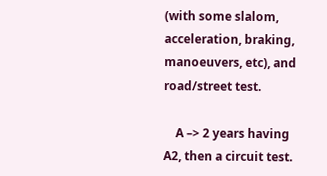(with some slalom, acceleration, braking, manoeuvers, etc), and road/street test.

    A –> 2 years having A2, then a circuit test.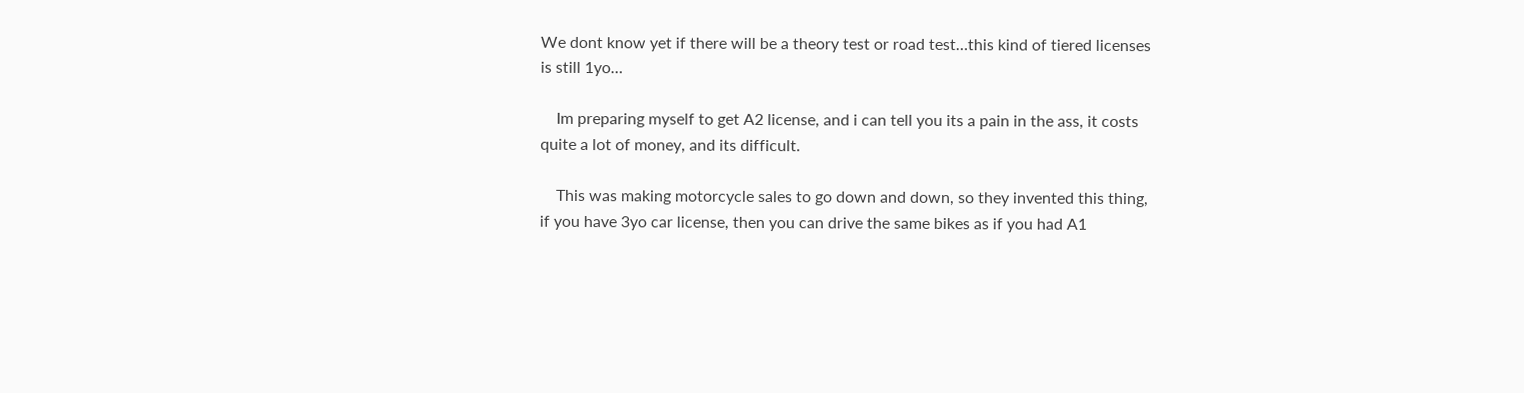We dont know yet if there will be a theory test or road test…this kind of tiered licenses is still 1yo…

    Im preparing myself to get A2 license, and i can tell you its a pain in the ass, it costs quite a lot of money, and its difficult.

    This was making motorcycle sales to go down and down, so they invented this thing, if you have 3yo car license, then you can drive the same bikes as if you had A1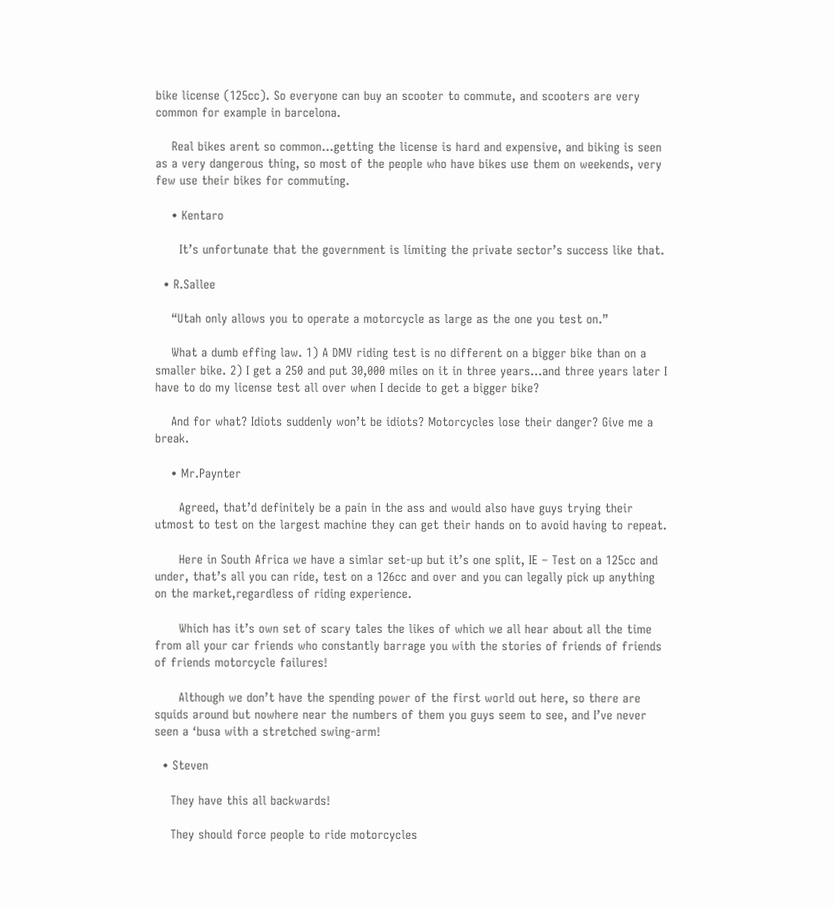bike license (125cc). So everyone can buy an scooter to commute, and scooters are very common for example in barcelona.

    Real bikes arent so common…getting the license is hard and expensive, and biking is seen as a very dangerous thing, so most of the people who have bikes use them on weekends, very few use their bikes for commuting.

    • Kentaro

      It’s unfortunate that the government is limiting the private sector’s success like that.

  • R.Sallee

    “Utah only allows you to operate a motorcycle as large as the one you test on.”

    What a dumb effing law. 1) A DMV riding test is no different on a bigger bike than on a smaller bike. 2) I get a 250 and put 30,000 miles on it in three years…and three years later I have to do my license test all over when I decide to get a bigger bike?

    And for what? Idiots suddenly won’t be idiots? Motorcycles lose their danger? Give me a break.

    • Mr.Paynter

      Agreed, that’d definitely be a pain in the ass and would also have guys trying their utmost to test on the largest machine they can get their hands on to avoid having to repeat.

      Here in South Africa we have a simlar set-up but it’s one split, IE – Test on a 125cc and under, that’s all you can ride, test on a 126cc and over and you can legally pick up anything on the market,regardless of riding experience.

      Which has it’s own set of scary tales the likes of which we all hear about all the time from all your car friends who constantly barrage you with the stories of friends of friends of friends motorcycle failures!

      Although we don’t have the spending power of the first world out here, so there are squids around but nowhere near the numbers of them you guys seem to see, and I’ve never seen a ‘busa with a stretched swing-arm!

  • Steven

    They have this all backwards!

    They should force people to ride motorcycles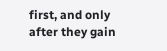first, and only after they gain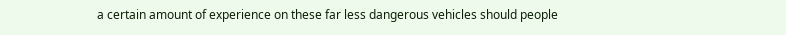a certain amount of experience on these far less dangerous vehicles should people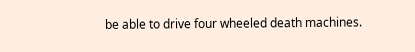be able to drive four wheeled death machines.